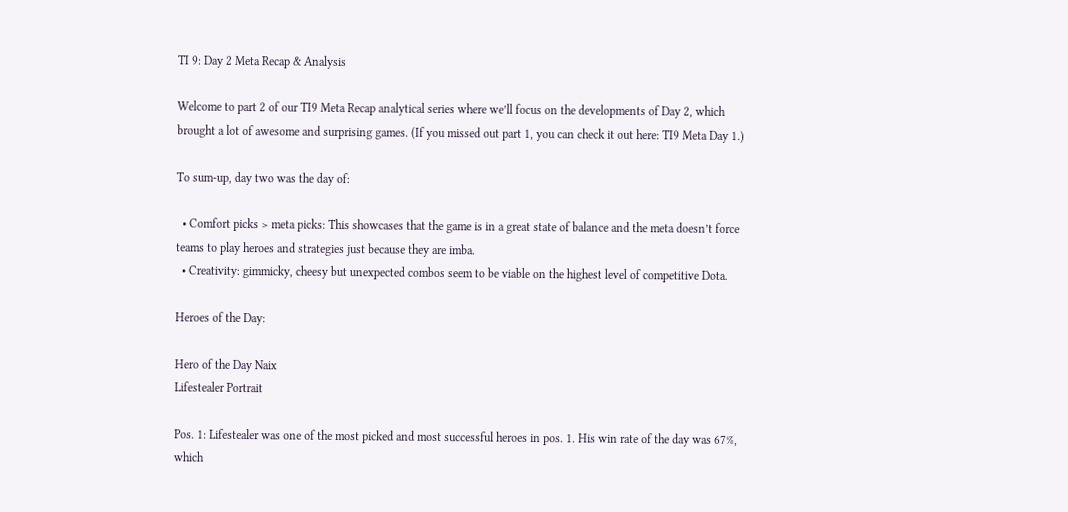TI 9: Day 2 Meta Recap & Analysis

Welcome to part 2 of our TI9 Meta Recap analytical series where we’ll focus on the developments of Day 2, which brought a lot of awesome and surprising games. (If you missed out part 1, you can check it out here: TI9 Meta Day 1.)

To sum-up, day two was the day of:

  • Comfort picks > meta picks: This showcases that the game is in a great state of balance and the meta doesn’t force teams to play heroes and strategies just because they are imba.
  • Creativity: gimmicky, cheesy but unexpected combos seem to be viable on the highest level of competitive Dota.

Heroes of the Day:

Hero of the Day Naix
Lifestealer Portrait

Pos. 1: Lifestealer was one of the most picked and most successful heroes in pos. 1. His win rate of the day was 67%, which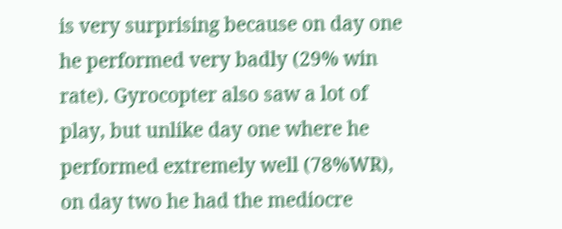is very surprising because on day one he performed very badly (29% win rate). Gyrocopter also saw a lot of play, but unlike day one where he performed extremely well (78%WR), on day two he had the mediocre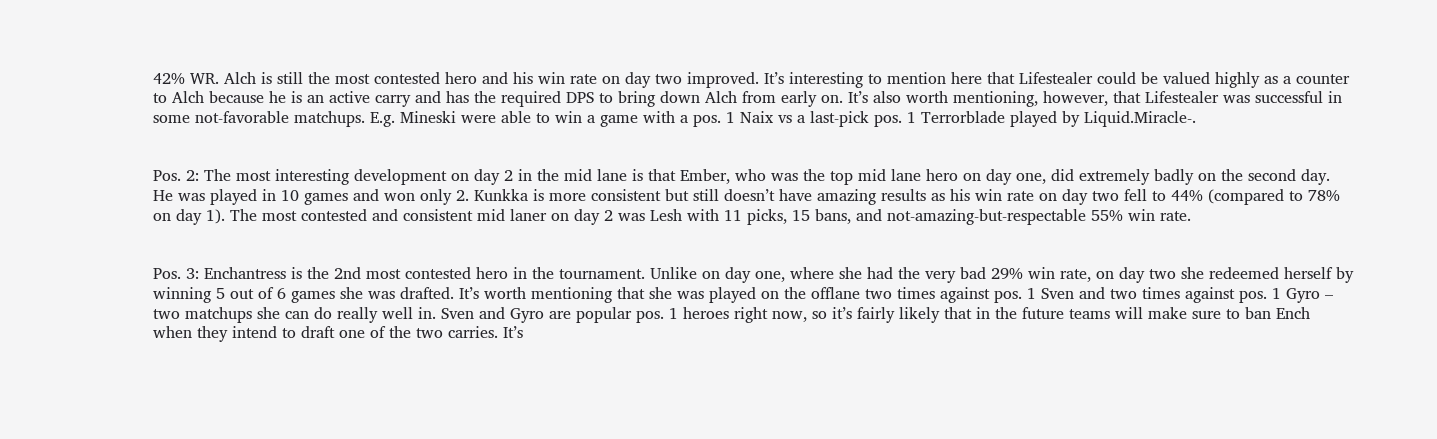42% WR. Alch is still the most contested hero and his win rate on day two improved. It’s interesting to mention here that Lifestealer could be valued highly as a counter to Alch because he is an active carry and has the required DPS to bring down Alch from early on. It’s also worth mentioning, however, that Lifestealer was successful in some not-favorable matchups. E.g. Mineski were able to win a game with a pos. 1 Naix vs a last-pick pos. 1 Terrorblade played by Liquid.Miracle-.


Pos. 2: The most interesting development on day 2 in the mid lane is that Ember, who was the top mid lane hero on day one, did extremely badly on the second day. He was played in 10 games and won only 2. Kunkka is more consistent but still doesn’t have amazing results as his win rate on day two fell to 44% (compared to 78% on day 1). The most contested and consistent mid laner on day 2 was Lesh with 11 picks, 15 bans, and not-amazing-but-respectable 55% win rate.


Pos. 3: Enchantress is the 2nd most contested hero in the tournament. Unlike on day one, where she had the very bad 29% win rate, on day two she redeemed herself by winning 5 out of 6 games she was drafted. It’s worth mentioning that she was played on the offlane two times against pos. 1 Sven and two times against pos. 1 Gyro – two matchups she can do really well in. Sven and Gyro are popular pos. 1 heroes right now, so it’s fairly likely that in the future teams will make sure to ban Ench when they intend to draft one of the two carries. It’s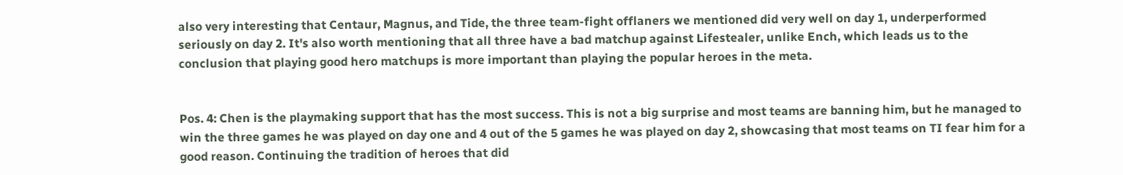also very interesting that Centaur, Magnus, and Tide, the three team-fight offlaners we mentioned did very well on day 1, underperformed seriously on day 2. It's also worth mentioning that all three have a bad matchup against Lifestealer, unlike Ench, which leads us to the conclusion that playing good hero matchups is more important than playing the popular heroes in the meta.


Pos. 4: Chen is the playmaking support that has the most success. This is not a big surprise and most teams are banning him, but he managed to win the three games he was played on day one and 4 out of the 5 games he was played on day 2, showcasing that most teams on TI fear him for a good reason. Continuing the tradition of heroes that did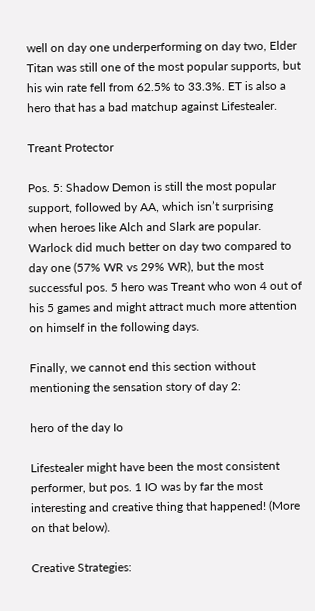well on day one underperforming on day two, Elder Titan was still one of the most popular supports, but his win rate fell from 62.5% to 33.3%. ET is also a hero that has a bad matchup against Lifestealer.

Treant Protector

Pos. 5: Shadow Demon is still the most popular support, followed by AA, which isn’t surprising when heroes like Alch and Slark are popular. Warlock did much better on day two compared to day one (57% WR vs 29% WR), but the most successful pos. 5 hero was Treant who won 4 out of his 5 games and might attract much more attention on himself in the following days.

Finally, we cannot end this section without mentioning the sensation story of day 2:

hero of the day Io

Lifestealer might have been the most consistent performer, but pos. 1 IO was by far the most interesting and creative thing that happened! (More on that below).

Creative Strategies: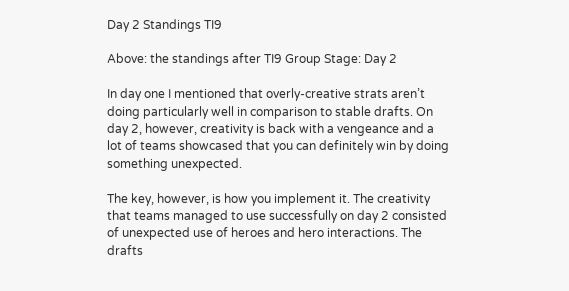Day 2 Standings TI9

Above: the standings after TI9 Group Stage: Day 2

In day one I mentioned that overly-creative strats aren’t doing particularly well in comparison to stable drafts. On day 2, however, creativity is back with a vengeance and a lot of teams showcased that you can definitely win by doing something unexpected.

The key, however, is how you implement it. The creativity that teams managed to use successfully on day 2 consisted of unexpected use of heroes and hero interactions. The drafts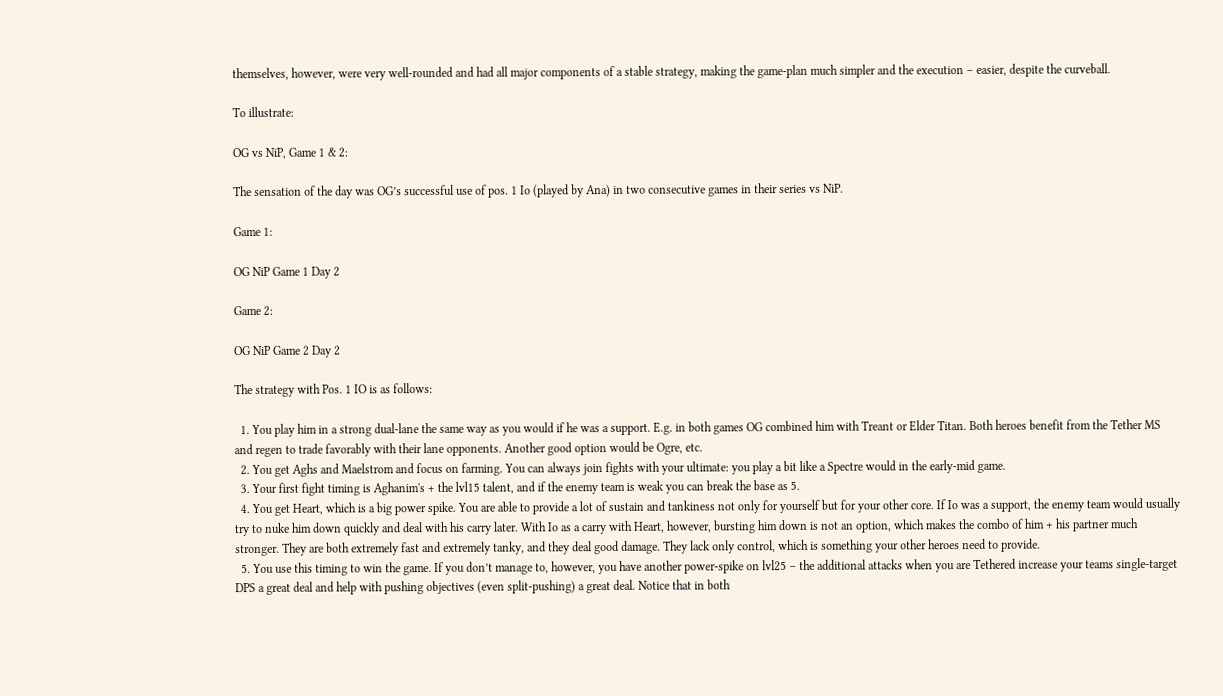themselves, however, were very well-rounded and had all major components of a stable strategy, making the game-plan much simpler and the execution – easier, despite the curveball.

To illustrate:

OG vs NiP, Game 1 & 2:

The sensation of the day was OG’s successful use of pos. 1 Io (played by Ana) in two consecutive games in their series vs NiP.

Game 1:

OG NiP Game 1 Day 2

Game 2:

OG NiP Game 2 Day 2

The strategy with Pos. 1 IO is as follows:

  1. You play him in a strong dual-lane the same way as you would if he was a support. E.g. in both games OG combined him with Treant or Elder Titan. Both heroes benefit from the Tether MS and regen to trade favorably with their lane opponents. Another good option would be Ogre, etc.
  2. You get Aghs and Maelstrom and focus on farming. You can always join fights with your ultimate: you play a bit like a Spectre would in the early-mid game.
  3. Your first fight timing is Aghanim's + the lvl15 talent, and if the enemy team is weak you can break the base as 5.
  4. You get Heart, which is a big power spike. You are able to provide a lot of sustain and tankiness not only for yourself but for your other core. If Io was a support, the enemy team would usually try to nuke him down quickly and deal with his carry later. With Io as a carry with Heart, however, bursting him down is not an option, which makes the combo of him + his partner much stronger. They are both extremely fast and extremely tanky, and they deal good damage. They lack only control, which is something your other heroes need to provide.
  5. You use this timing to win the game. If you don’t manage to, however, you have another power-spike on lvl25 – the additional attacks when you are Tethered increase your teams single-target DPS a great deal and help with pushing objectives (even split-pushing) a great deal. Notice that in both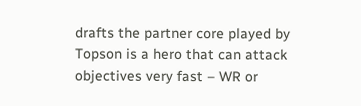drafts the partner core played by Topson is a hero that can attack objectives very fast – WR or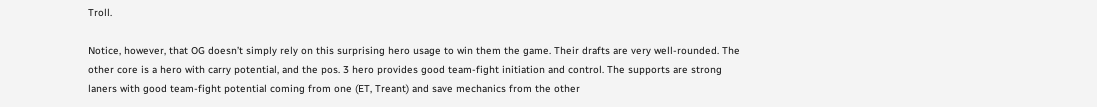Troll.

Notice, however, that OG doesn’t simply rely on this surprising hero usage to win them the game. Their drafts are very well-rounded. The other core is a hero with carry potential, and the pos. 3 hero provides good team-fight initiation and control. The supports are strong laners with good team-fight potential coming from one (ET, Treant) and save mechanics from the other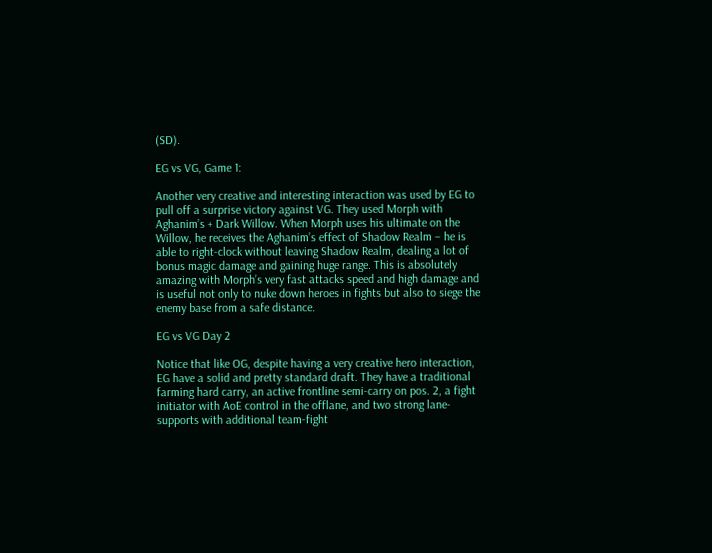(SD).

EG vs VG, Game 1:

Another very creative and interesting interaction was used by EG to pull off a surprise victory against VG. They used Morph with Aghanim’s + Dark Willow. When Morph uses his ultimate on the Willow, he receives the Aghanim’s effect of Shadow Realm – he is able to right-clock without leaving Shadow Realm, dealing a lot of bonus magic damage and gaining huge range. This is absolutely amazing with Morph’s very fast attacks speed and high damage and is useful not only to nuke down heroes in fights but also to siege the enemy base from a safe distance.

EG vs VG Day 2

Notice that like OG, despite having a very creative hero interaction, EG have a solid and pretty standard draft. They have a traditional farming hard carry, an active frontline semi-carry on pos. 2, a fight initiator with AoE control in the offlane, and two strong lane-supports with additional team-fight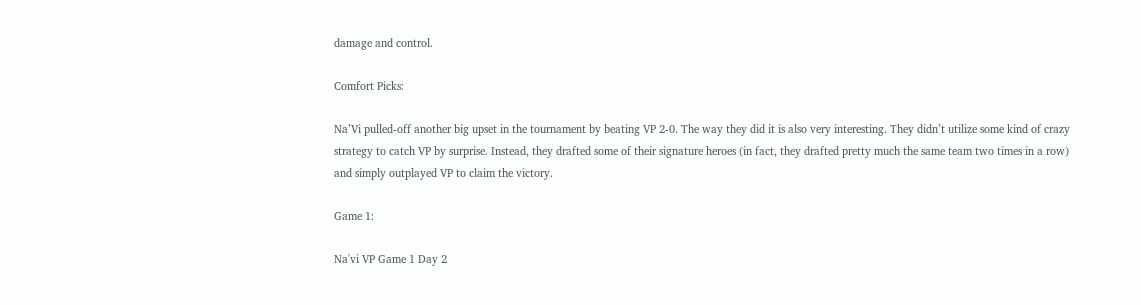damage and control.

Comfort Picks:

Na’Vi pulled-off another big upset in the tournament by beating VP 2-0. The way they did it is also very interesting. They didn’t utilize some kind of crazy strategy to catch VP by surprise. Instead, they drafted some of their signature heroes (in fact, they drafted pretty much the same team two times in a row) and simply outplayed VP to claim the victory.

Game 1:

Na'vi VP Game 1 Day 2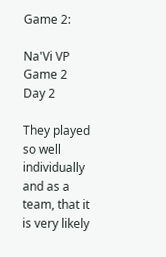Game 2:

Na'Vi VP Game 2 Day 2

They played so well individually and as a team, that it is very likely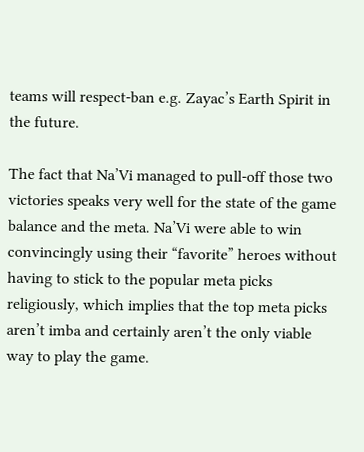teams will respect-ban e.g. Zayac’s Earth Spirit in the future.

The fact that Na’Vi managed to pull-off those two victories speaks very well for the state of the game balance and the meta. Na’Vi were able to win convincingly using their “favorite” heroes without having to stick to the popular meta picks religiously, which implies that the top meta picks aren’t imba and certainly aren’t the only viable way to play the game.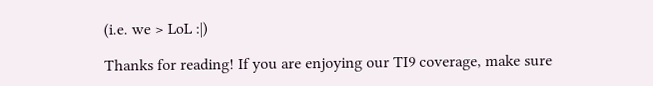(i.e. we > LoL :|)

Thanks for reading! If you are enjoying our TI9 coverage, make sure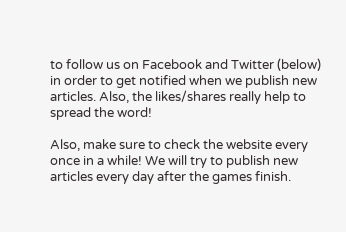to follow us on Facebook and Twitter (below) in order to get notified when we publish new articles. Also, the likes/shares really help to spread the word!

Also, make sure to check the website every once in a while! We will try to publish new articles every day after the games finish.